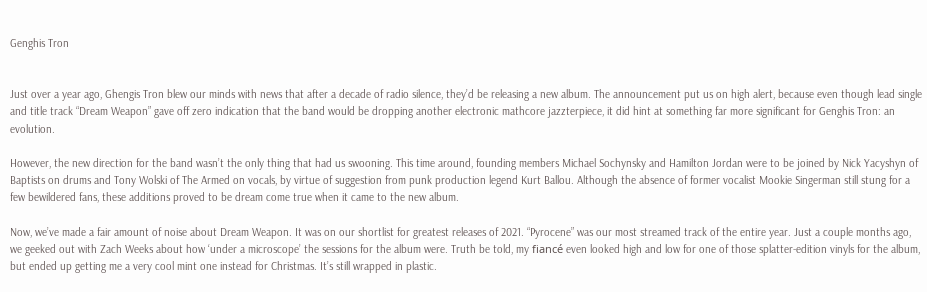Genghis Tron


Just over a year ago, Ghengis Tron blew our minds with news that after a decade of radio silence, they’d be releasing a new album. The announcement put us on high alert, because even though lead single and title track “Dream Weapon” gave off zero indication that the band would be dropping another electronic mathcore jazzterpiece, it did hint at something far more significant for Genghis Tron: an evolution.

However, the new direction for the band wasn’t the only thing that had us swooning. This time around, founding members Michael Sochynsky and Hamilton Jordan were to be joined by Nick Yacyshyn of Baptists on drums and Tony Wolski of The Armed on vocals, by virtue of suggestion from punk production legend Kurt Ballou. Although the absence of former vocalist Mookie Singerman still stung for a few bewildered fans, these additions proved to be dream come true when it came to the new album.

Now, we’ve made a fair amount of noise about Dream Weapon. It was on our shortlist for greatest releases of 2021. “Pyrocene” was our most streamed track of the entire year. Just a couple months ago, we geeked out with Zach Weeks about how ‘under a microscope’ the sessions for the album were. Truth be told, my fiancé even looked high and low for one of those splatter-edition vinyls for the album, but ended up getting me a very cool mint one instead for Christmas. It’s still wrapped in plastic.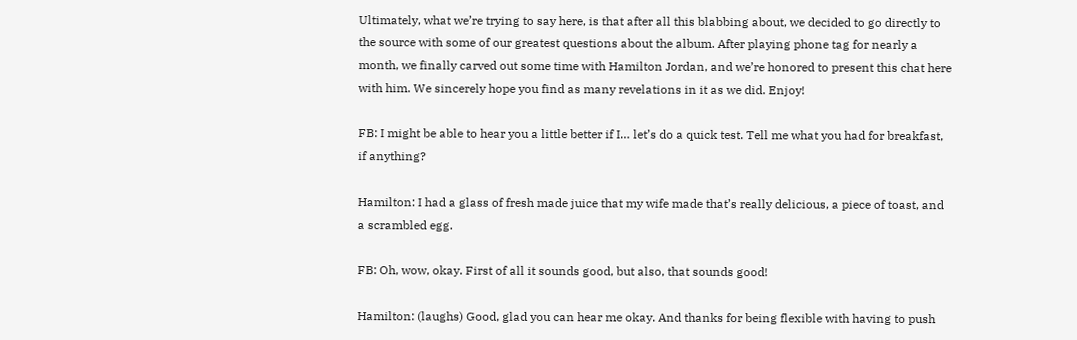Ultimately, what we’re trying to say here, is that after all this blabbing about, we decided to go directly to the source with some of our greatest questions about the album. After playing phone tag for nearly a month, we finally carved out some time with Hamilton Jordan, and we’re honored to present this chat here with him. We sincerely hope you find as many revelations in it as we did. Enjoy!

FB: I might be able to hear you a little better if I… let’s do a quick test. Tell me what you had for breakfast, if anything?

Hamilton: I had a glass of fresh made juice that my wife made that’s really delicious, a piece of toast, and a scrambled egg.

FB: Oh, wow, okay. First of all it sounds good, but also, that sounds good!

Hamilton: (laughs) Good, glad you can hear me okay. And thanks for being flexible with having to push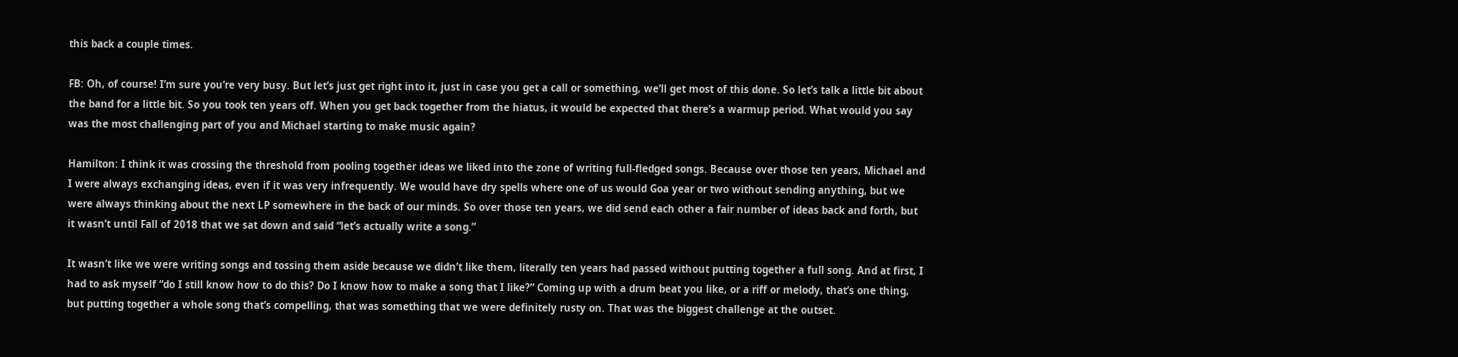this back a couple times.

FB: Oh, of course! I’m sure you’re very busy. But let’s just get right into it, just in case you get a call or something, we’ll get most of this done. So let’s talk a little bit about the band for a little bit. So you took ten years off. When you get back together from the hiatus, it would be expected that there’s a warmup period. What would you say was the most challenging part of you and Michael starting to make music again?

Hamilton: I think it was crossing the threshold from pooling together ideas we liked into the zone of writing full-fledged songs. Because over those ten years, Michael and I were always exchanging ideas, even if it was very infrequently. We would have dry spells where one of us would Goa year or two without sending anything, but we were always thinking about the next LP somewhere in the back of our minds. So over those ten years, we did send each other a fair number of ideas back and forth, but it wasn’t until Fall of 2018 that we sat down and said “let’s actually write a song.”

It wasn’t like we were writing songs and tossing them aside because we didn’t like them, literally ten years had passed without putting together a full song. And at first, I had to ask myself “do I still know how to do this? Do I know how to make a song that I like?” Coming up with a drum beat you like, or a riff or melody, that’s one thing, but putting together a whole song that’s compelling, that was something that we were definitely rusty on. That was the biggest challenge at the outset.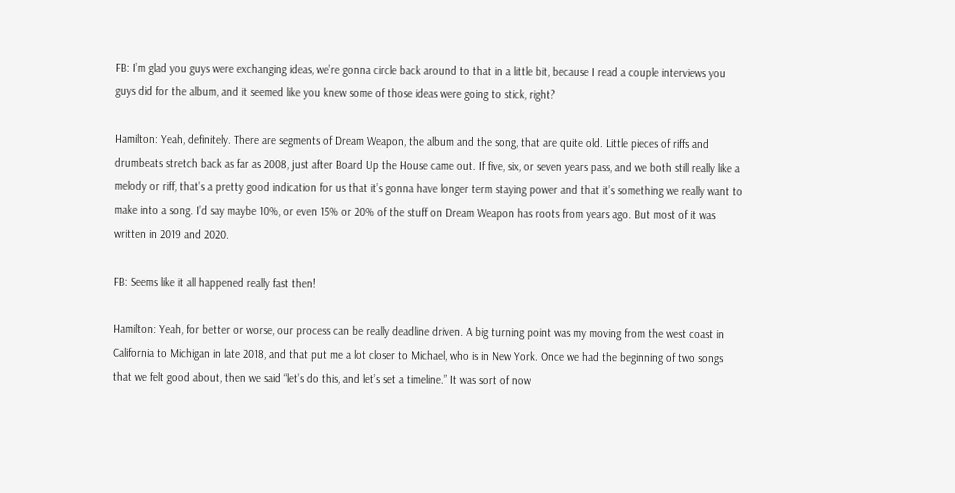FB: I’m glad you guys were exchanging ideas, we’re gonna circle back around to that in a little bit, because I read a couple interviews you guys did for the album, and it seemed like you knew some of those ideas were going to stick, right?

Hamilton: Yeah, definitely. There are segments of Dream Weapon, the album and the song, that are quite old. Little pieces of riffs and drumbeats stretch back as far as 2008, just after Board Up the House came out. If five, six, or seven years pass, and we both still really like a melody or riff, that’s a pretty good indication for us that it’s gonna have longer term staying power and that it’s something we really want to make into a song. I’d say maybe 10%, or even 15% or 20% of the stuff on Dream Weapon has roots from years ago. But most of it was written in 2019 and 2020.

FB: Seems like it all happened really fast then!

Hamilton: Yeah, for better or worse, our process can be really deadline driven. A big turning point was my moving from the west coast in California to Michigan in late 2018, and that put me a lot closer to Michael, who is in New York. Once we had the beginning of two songs that we felt good about, then we said “let’s do this, and let’s set a timeline.” It was sort of now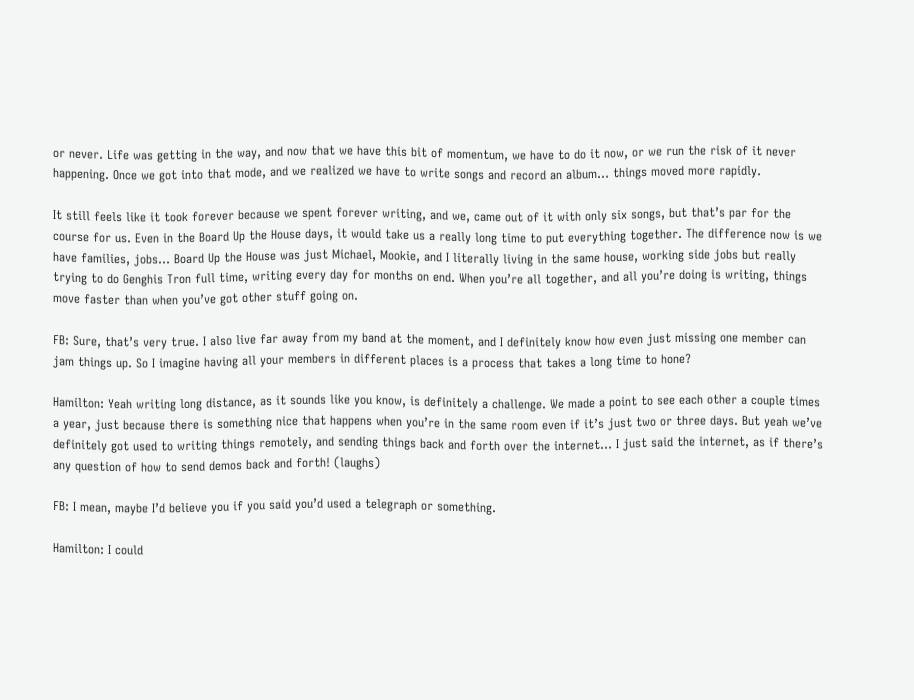or never. Life was getting in the way, and now that we have this bit of momentum, we have to do it now, or we run the risk of it never happening. Once we got into that mode, and we realized we have to write songs and record an album… things moved more rapidly.

It still feels like it took forever because we spent forever writing, and we, came out of it with only six songs, but that’s par for the course for us. Even in the Board Up the House days, it would take us a really long time to put everything together. The difference now is we have families, jobs… Board Up the House was just Michael, Mookie, and I literally living in the same house, working side jobs but really trying to do Genghis Tron full time, writing every day for months on end. When you’re all together, and all you’re doing is writing, things move faster than when you’ve got other stuff going on.

FB: Sure, that’s very true. I also live far away from my band at the moment, and I definitely know how even just missing one member can jam things up. So I imagine having all your members in different places is a process that takes a long time to hone?

Hamilton: Yeah writing long distance, as it sounds like you know, is definitely a challenge. We made a point to see each other a couple times a year, just because there is something nice that happens when you’re in the same room even if it’s just two or three days. But yeah we’ve definitely got used to writing things remotely, and sending things back and forth over the internet… I just said the internet, as if there’s any question of how to send demos back and forth! (laughs)

FB: I mean, maybe I’d believe you if you said you’d used a telegraph or something.

Hamilton: I could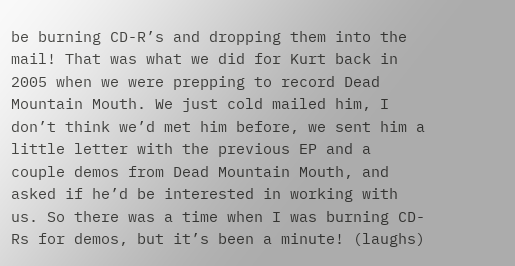be burning CD-R’s and dropping them into the mail! That was what we did for Kurt back in 2005 when we were prepping to record Dead Mountain Mouth. We just cold mailed him, I don’t think we’d met him before, we sent him a little letter with the previous EP and a couple demos from Dead Mountain Mouth, and asked if he’d be interested in working with us. So there was a time when I was burning CD-Rs for demos, but it’s been a minute! (laughs)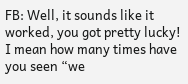FB: Well, it sounds like it worked, you got pretty lucky! I mean how many times have you seen “we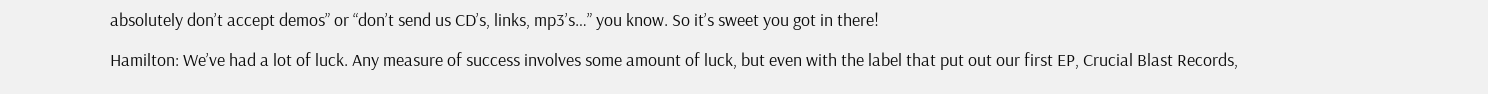absolutely don’t accept demos” or “don’t send us CD’s, links, mp3’s…” you know. So it’s sweet you got in there!

Hamilton: We’ve had a lot of luck. Any measure of success involves some amount of luck, but even with the label that put out our first EP, Crucial Blast Records,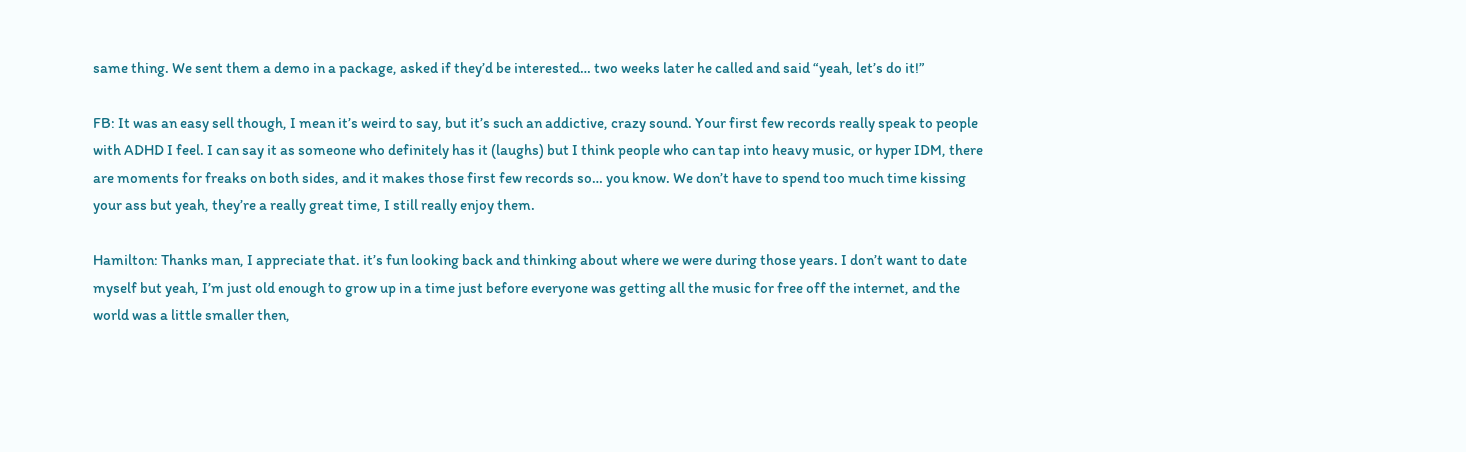same thing. We sent them a demo in a package, asked if they’d be interested… two weeks later he called and said “yeah, let’s do it!”

FB: It was an easy sell though, I mean it’s weird to say, but it’s such an addictive, crazy sound. Your first few records really speak to people with ADHD I feel. I can say it as someone who definitely has it (laughs) but I think people who can tap into heavy music, or hyper IDM, there are moments for freaks on both sides, and it makes those first few records so… you know. We don’t have to spend too much time kissing your ass but yeah, they’re a really great time, I still really enjoy them.

Hamilton: Thanks man, I appreciate that. it’s fun looking back and thinking about where we were during those years. I don’t want to date myself but yeah, I’m just old enough to grow up in a time just before everyone was getting all the music for free off the internet, and the world was a little smaller then,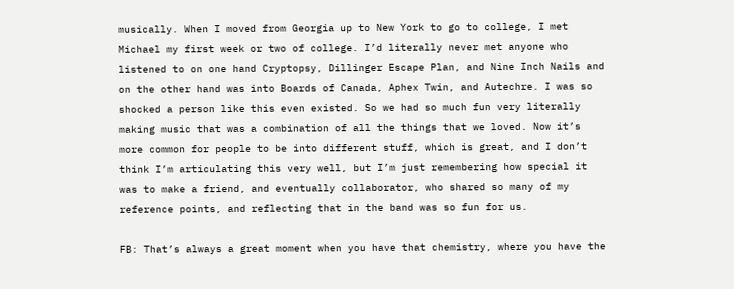musically. When I moved from Georgia up to New York to go to college, I met Michael my first week or two of college. I’d literally never met anyone who listened to on one hand Cryptopsy, Dillinger Escape Plan, and Nine Inch Nails and on the other hand was into Boards of Canada, Aphex Twin, and Autechre. I was so shocked a person like this even existed. So we had so much fun very literally making music that was a combination of all the things that we loved. Now it’s more common for people to be into different stuff, which is great, and I don’t think I’m articulating this very well, but I’m just remembering how special it was to make a friend, and eventually collaborator, who shared so many of my reference points, and reflecting that in the band was so fun for us.

FB: That’s always a great moment when you have that chemistry, where you have the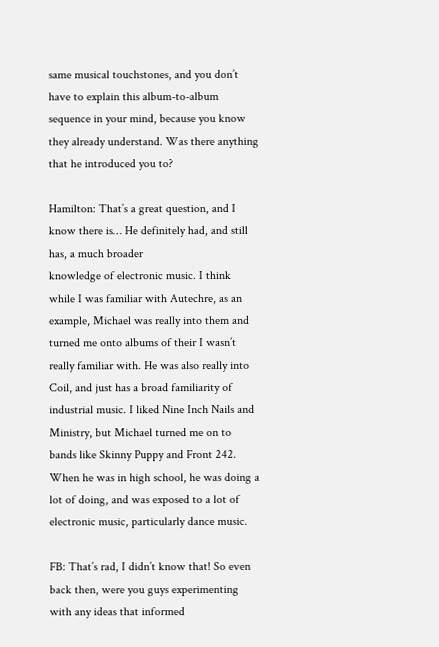same musical touchstones, and you don’t have to explain this album-to-album sequence in your mind, because you know they already understand. Was there anything that he introduced you to?

Hamilton: That’s a great question, and I know there is… He definitely had, and still has, a much broader
knowledge of electronic music. I think while I was familiar with Autechre, as an example, Michael was really into them and turned me onto albums of their I wasn’t really familiar with. He was also really into Coil, and just has a broad familiarity of industrial music. I liked Nine Inch Nails and Ministry, but Michael turned me on to bands like Skinny Puppy and Front 242. When he was in high school, he was doing a lot of doing, and was exposed to a lot of electronic music, particularly dance music.

FB: That’s rad, I didn’t know that! So even back then, were you guys experimenting with any ideas that informed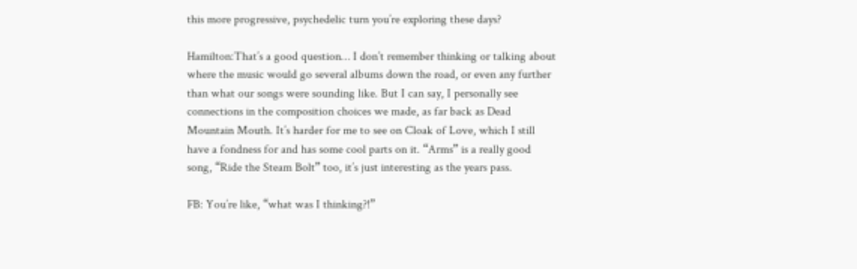this more progressive, psychedelic turn you’re exploring these days?

Hamilton:That’s a good question… I don’t remember thinking or talking about where the music would go several albums down the road, or even any further than what our songs were sounding like. But I can say, I personally see connections in the composition choices we made, as far back as Dead Mountain Mouth. It’s harder for me to see on Cloak of Love, which I still have a fondness for and has some cool parts on it. “Arms” is a really good song, “Ride the Steam Bolt” too, it’s just interesting as the years pass.

FB: You’re like, “what was I thinking?!”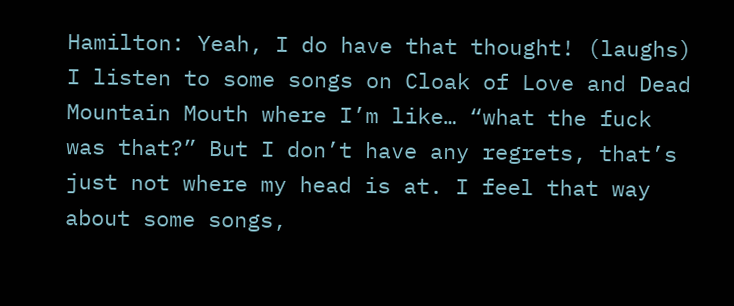Hamilton: Yeah, I do have that thought! (laughs) I listen to some songs on Cloak of Love and Dead Mountain Mouth where I’m like… “what the fuck was that?” But I don’t have any regrets, that’s just not where my head is at. I feel that way about some songs,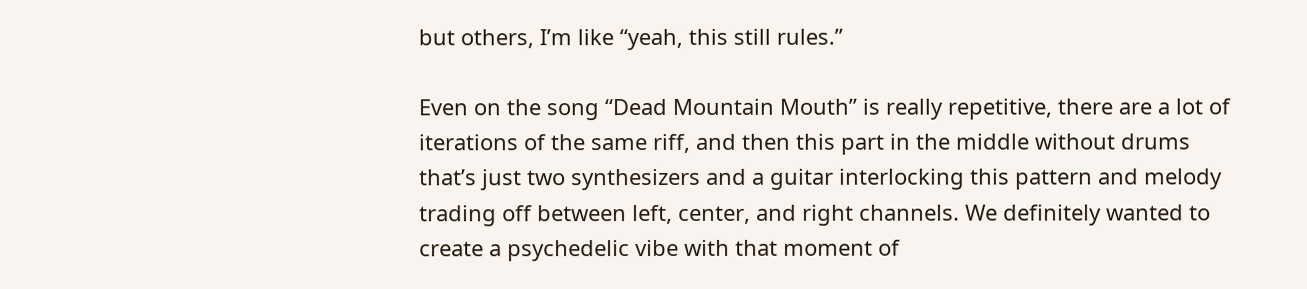but others, I’m like “yeah, this still rules.”

Even on the song “Dead Mountain Mouth” is really repetitive, there are a lot of iterations of the same riff, and then this part in the middle without drums that’s just two synthesizers and a guitar interlocking this pattern and melody trading off between left, center, and right channels. We definitely wanted to create a psychedelic vibe with that moment of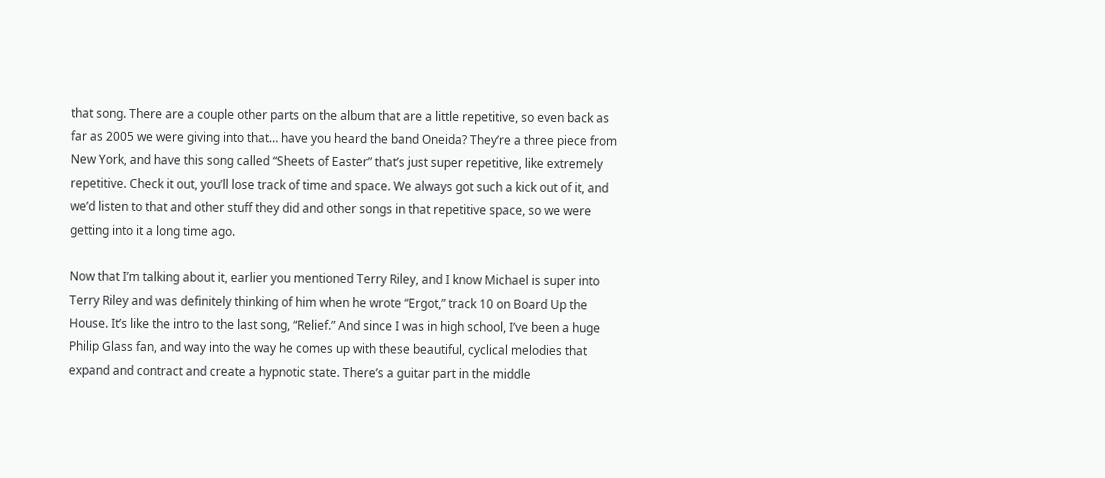that song. There are a couple other parts on the album that are a little repetitive, so even back as far as 2005 we were giving into that… have you heard the band Oneida? They’re a three piece from New York, and have this song called “Sheets of Easter” that’s just super repetitive, like extremely repetitive. Check it out, you’ll lose track of time and space. We always got such a kick out of it, and we’d listen to that and other stuff they did and other songs in that repetitive space, so we were getting into it a long time ago.

Now that I’m talking about it, earlier you mentioned Terry Riley, and I know Michael is super into Terry Riley and was definitely thinking of him when he wrote “Ergot,” track 10 on Board Up the House. It’s like the intro to the last song, “Relief.” And since I was in high school, I’ve been a huge Philip Glass fan, and way into the way he comes up with these beautiful, cyclical melodies that expand and contract and create a hypnotic state. There’s a guitar part in the middle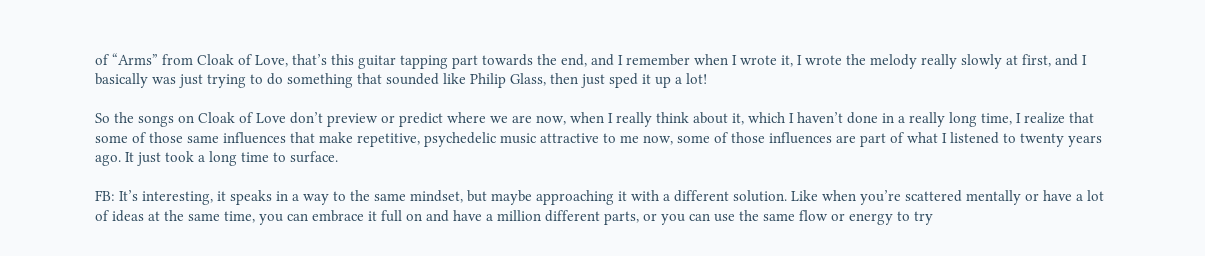of “Arms” from Cloak of Love, that’s this guitar tapping part towards the end, and I remember when I wrote it, I wrote the melody really slowly at first, and I basically was just trying to do something that sounded like Philip Glass, then just sped it up a lot!

So the songs on Cloak of Love don’t preview or predict where we are now, when I really think about it, which I haven’t done in a really long time, I realize that some of those same influences that make repetitive, psychedelic music attractive to me now, some of those influences are part of what I listened to twenty years ago. It just took a long time to surface.

FB: It’s interesting, it speaks in a way to the same mindset, but maybe approaching it with a different solution. Like when you’re scattered mentally or have a lot of ideas at the same time, you can embrace it full on and have a million different parts, or you can use the same flow or energy to try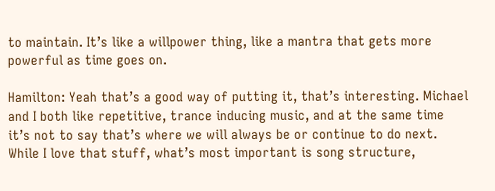to maintain. It’s like a willpower thing, like a mantra that gets more powerful as time goes on.

Hamilton: Yeah that’s a good way of putting it, that’s interesting. Michael and I both like repetitive, trance inducing music, and at the same time it’s not to say that’s where we will always be or continue to do next. While I love that stuff, what’s most important is song structure,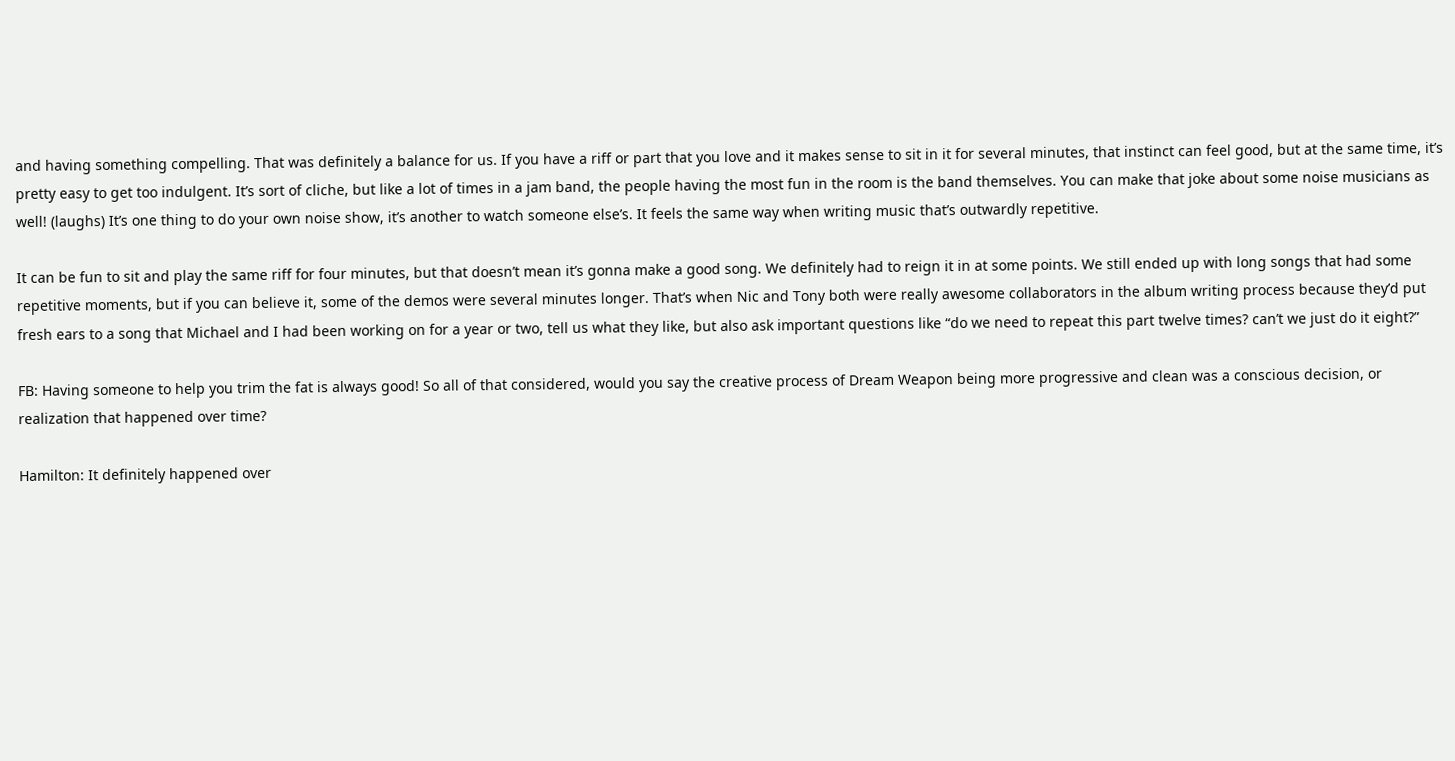and having something compelling. That was definitely a balance for us. If you have a riff or part that you love and it makes sense to sit in it for several minutes, that instinct can feel good, but at the same time, it’s pretty easy to get too indulgent. It’s sort of cliche, but like a lot of times in a jam band, the people having the most fun in the room is the band themselves. You can make that joke about some noise musicians as well! (laughs) It’s one thing to do your own noise show, it’s another to watch someone else’s. It feels the same way when writing music that’s outwardly repetitive.

It can be fun to sit and play the same riff for four minutes, but that doesn’t mean it’s gonna make a good song. We definitely had to reign it in at some points. We still ended up with long songs that had some repetitive moments, but if you can believe it, some of the demos were several minutes longer. That’s when Nic and Tony both were really awesome collaborators in the album writing process because they’d put fresh ears to a song that Michael and I had been working on for a year or two, tell us what they like, but also ask important questions like “do we need to repeat this part twelve times? can’t we just do it eight?”

FB: Having someone to help you trim the fat is always good! So all of that considered, would you say the creative process of Dream Weapon being more progressive and clean was a conscious decision, or realization that happened over time?

Hamilton: It definitely happened over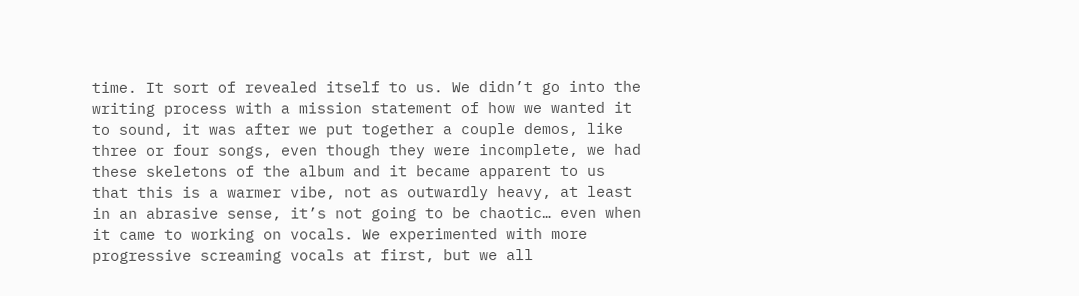time. It sort of revealed itself to us. We didn’t go into the writing process with a mission statement of how we wanted it to sound, it was after we put together a couple demos, like three or four songs, even though they were incomplete, we had these skeletons of the album and it became apparent to us that this is a warmer vibe, not as outwardly heavy, at least in an abrasive sense, it’s not going to be chaotic… even when it came to working on vocals. We experimented with more progressive screaming vocals at first, but we all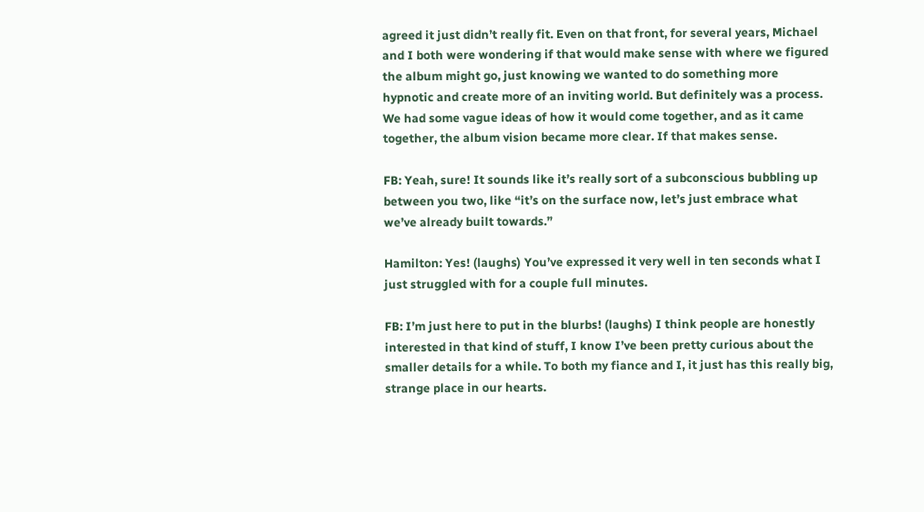agreed it just didn’t really fit. Even on that front, for several years, Michael and I both were wondering if that would make sense with where we figured the album might go, just knowing we wanted to do something more hypnotic and create more of an inviting world. But definitely was a process. We had some vague ideas of how it would come together, and as it came together, the album vision became more clear. If that makes sense.

FB: Yeah, sure! It sounds like it’s really sort of a subconscious bubbling up between you two, like “it’s on the surface now, let’s just embrace what we’ve already built towards.”

Hamilton: Yes! (laughs) You’ve expressed it very well in ten seconds what I just struggled with for a couple full minutes.

FB: I’m just here to put in the blurbs! (laughs) I think people are honestly interested in that kind of stuff, I know I’ve been pretty curious about the smaller details for a while. To both my fiance and I, it just has this really big, strange place in our hearts.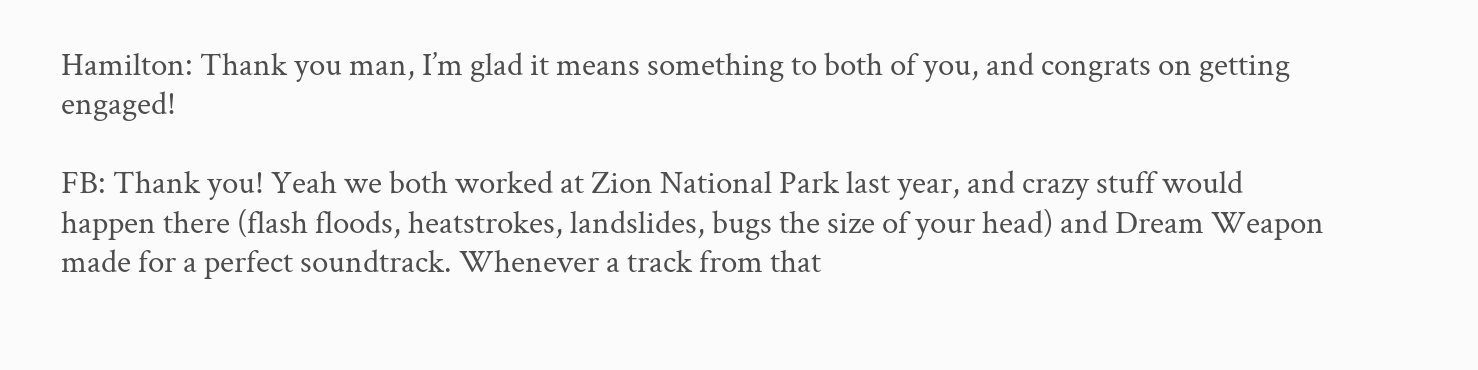Hamilton: Thank you man, I’m glad it means something to both of you, and congrats on getting engaged!

FB: Thank you! Yeah we both worked at Zion National Park last year, and crazy stuff would happen there (flash floods, heatstrokes, landslides, bugs the size of your head) and Dream Weapon made for a perfect soundtrack. Whenever a track from that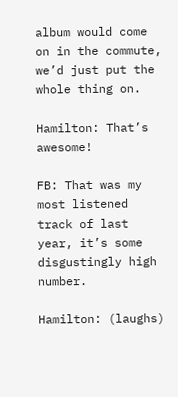album would come on in the commute, we’d just put the whole thing on.

Hamilton: That’s awesome!

FB: That was my most listened track of last year, it’s some disgustingly high number.

Hamilton: (laughs)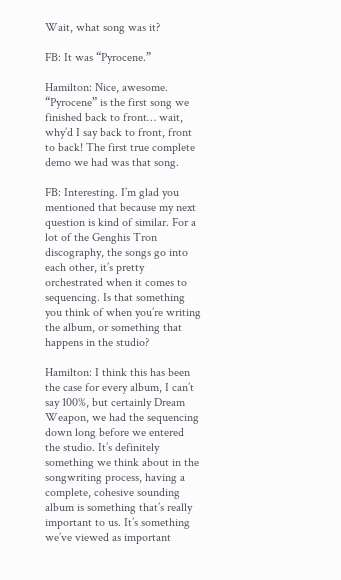Wait, what song was it?

FB: It was “Pyrocene.”

Hamilton: Nice, awesome. “Pyrocene” is the first song we finished back to front… wait, why’d I say back to front, front to back! The first true complete demo we had was that song.

FB: Interesting. I’m glad you mentioned that because my next question is kind of similar. For a lot of the Genghis Tron discography, the songs go into each other, it’s pretty orchestrated when it comes to sequencing. Is that something you think of when you’re writing the album, or something that happens in the studio?

Hamilton: I think this has been the case for every album, I can’t say 100%, but certainly Dream Weapon, we had the sequencing down long before we entered the studio. It’s definitely something we think about in the songwriting process, having a complete, cohesive sounding album is something that’s really important to us. It’s something we’ve viewed as important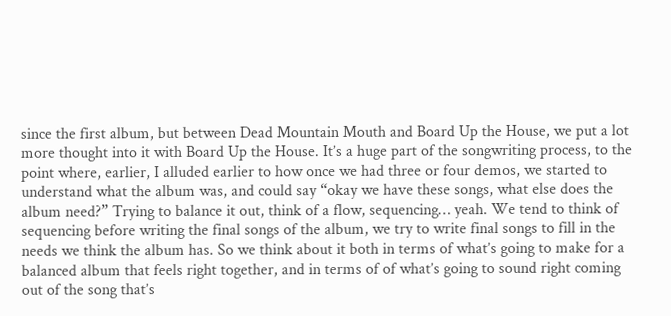since the first album, but between Dead Mountain Mouth and Board Up the House, we put a lot more thought into it with Board Up the House. It’s a huge part of the songwriting process, to the point where, earlier, I alluded earlier to how once we had three or four demos, we started to understand what the album was, and could say “okay we have these songs, what else does the album need?” Trying to balance it out, think of a flow, sequencing… yeah. We tend to think of sequencing before writing the final songs of the album, we try to write final songs to fill in the needs we think the album has. So we think about it both in terms of what’s going to make for a balanced album that feels right together, and in terms of of what’s going to sound right coming out of the song that’s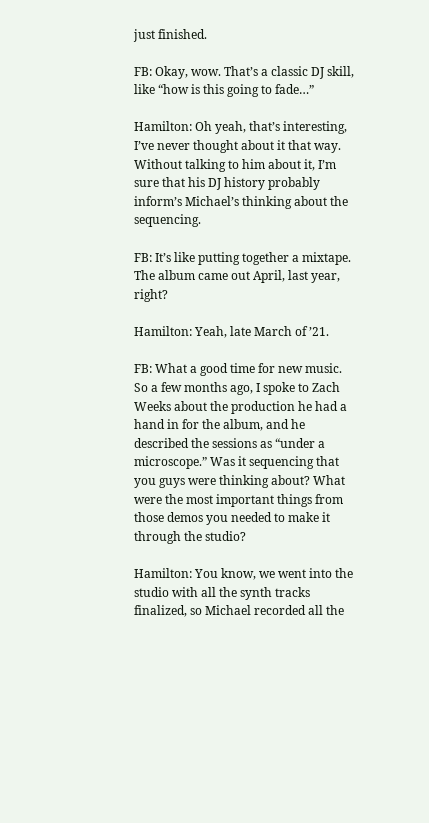just finished.

FB: Okay, wow. That’s a classic DJ skill, like “how is this going to fade…”

Hamilton: Oh yeah, that’s interesting, I’ve never thought about it that way. Without talking to him about it, I’m sure that his DJ history probably inform’s Michael’s thinking about the sequencing.

FB: It’s like putting together a mixtape. The album came out April, last year, right?

Hamilton: Yeah, late March of ’21.

FB: What a good time for new music. So a few months ago, I spoke to Zach Weeks about the production he had a hand in for the album, and he described the sessions as “under a microscope.” Was it sequencing that you guys were thinking about? What were the most important things from those demos you needed to make it through the studio?

Hamilton: You know, we went into the studio with all the synth tracks finalized, so Michael recorded all the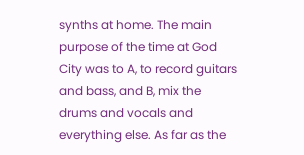synths at home. The main purpose of the time at God City was to A, to record guitars and bass, and B, mix the drums and vocals and everything else. As far as the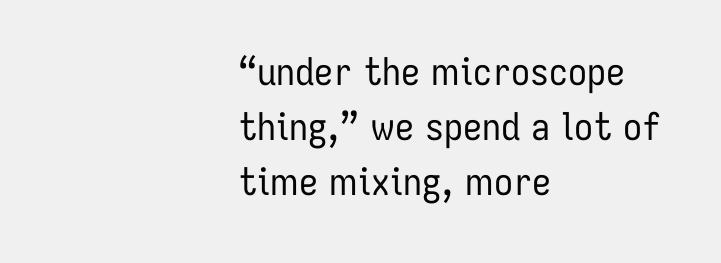“under the microscope thing,” we spend a lot of time mixing, more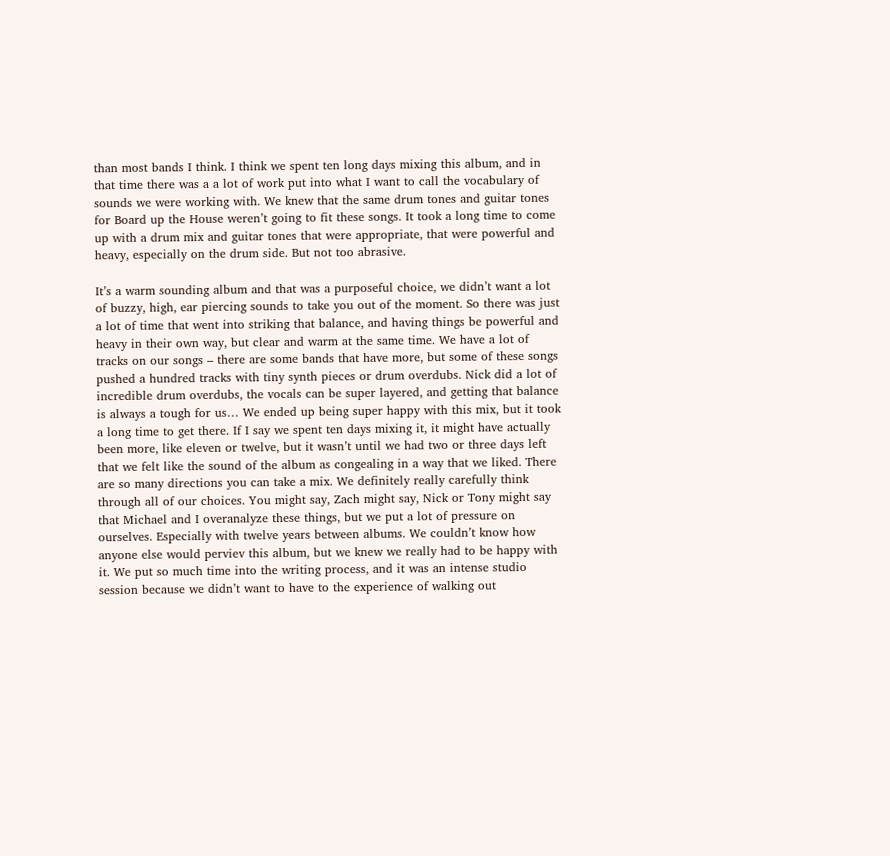than most bands I think. I think we spent ten long days mixing this album, and in that time there was a a lot of work put into what I want to call the vocabulary of sounds we were working with. We knew that the same drum tones and guitar tones for Board up the House weren’t going to fit these songs. It took a long time to come up with a drum mix and guitar tones that were appropriate, that were powerful and heavy, especially on the drum side. But not too abrasive.

It’s a warm sounding album and that was a purposeful choice, we didn’t want a lot of buzzy, high, ear piercing sounds to take you out of the moment. So there was just a lot of time that went into striking that balance, and having things be powerful and heavy in their own way, but clear and warm at the same time. We have a lot of tracks on our songs – there are some bands that have more, but some of these songs pushed a hundred tracks with tiny synth pieces or drum overdubs. Nick did a lot of incredible drum overdubs, the vocals can be super layered, and getting that balance is always a tough for us… We ended up being super happy with this mix, but it took a long time to get there. If I say we spent ten days mixing it, it might have actually been more, like eleven or twelve, but it wasn’t until we had two or three days left that we felt like the sound of the album as congealing in a way that we liked. There are so many directions you can take a mix. We definitely really carefully think through all of our choices. You might say, Zach might say, Nick or Tony might say that Michael and I overanalyze these things, but we put a lot of pressure on ourselves. Especially with twelve years between albums. We couldn’t know how anyone else would perviev this album, but we knew we really had to be happy with it. We put so much time into the writing process, and it was an intense studio session because we didn’t want to have to the experience of walking out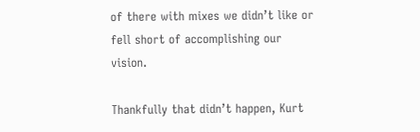of there with mixes we didn’t like or fell short of accomplishing our vision.

Thankfully that didn’t happen, Kurt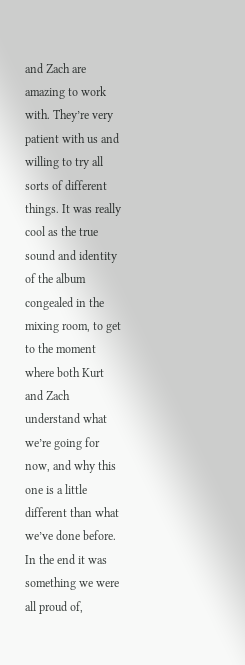and Zach are amazing to work with. They’re very patient with us and willing to try all sorts of different things. It was really cool as the true sound and identity of the album congealed in the mixing room, to get to the moment where both Kurt and Zach understand what we’re going for now, and why this one is a little different than what we’ve done before. In the end it was something we were all proud of,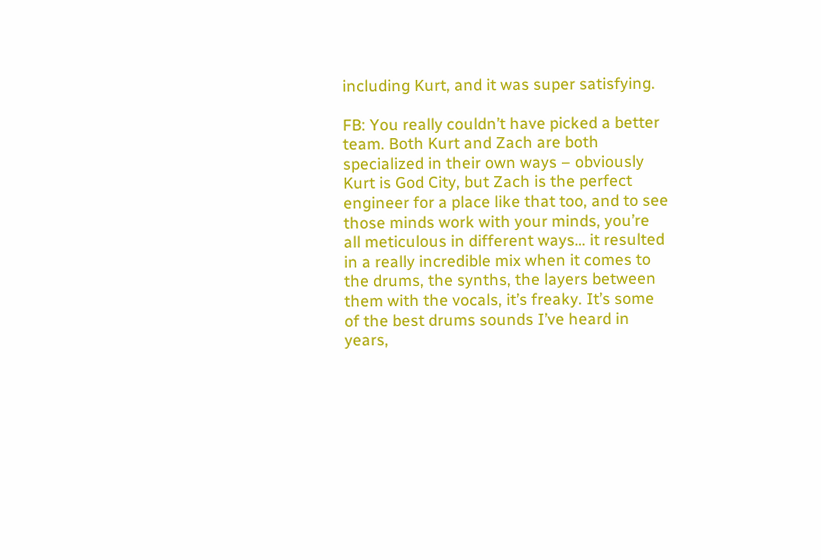including Kurt, and it was super satisfying.

FB: You really couldn’t have picked a better team. Both Kurt and Zach are both specialized in their own ways – obviously Kurt is God City, but Zach is the perfect engineer for a place like that too, and to see those minds work with your minds, you’re all meticulous in different ways… it resulted in a really incredible mix when it comes to the drums, the synths, the layers between them with the vocals, it’s freaky. It’s some of the best drums sounds I’ve heard in years,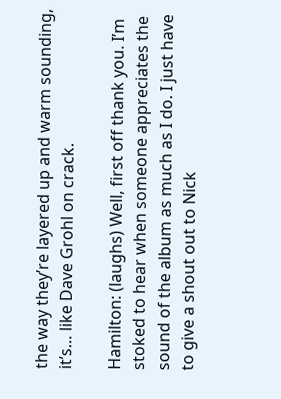the way they’re layered up and warm sounding, it’s… like Dave Grohl on crack.

Hamilton: (laughs) Well, first off thank you. I’m stoked to hear when someone appreciates the sound of the album as much as I do. I just have to give a shout out to Nick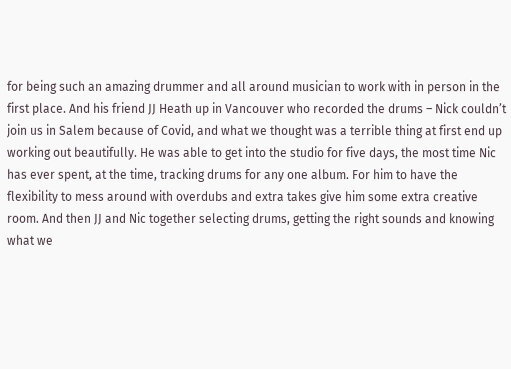for being such an amazing drummer and all around musician to work with in person in the first place. And his friend JJ Heath up in Vancouver who recorded the drums – Nick couldn’t join us in Salem because of Covid, and what we thought was a terrible thing at first end up working out beautifully. He was able to get into the studio for five days, the most time Nic has ever spent, at the time, tracking drums for any one album. For him to have the flexibility to mess around with overdubs and extra takes give him some extra creative room. And then JJ and Nic together selecting drums, getting the right sounds and knowing what we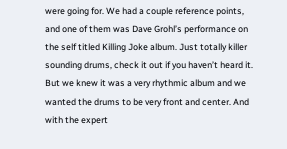were going for. We had a couple reference points, and one of them was Dave Grohl’s performance on the self titled Killing Joke album. Just totally killer sounding drums, check it out if you haven’t heard it. But we knew it was a very rhythmic album and we wanted the drums to be very front and center. And with the expert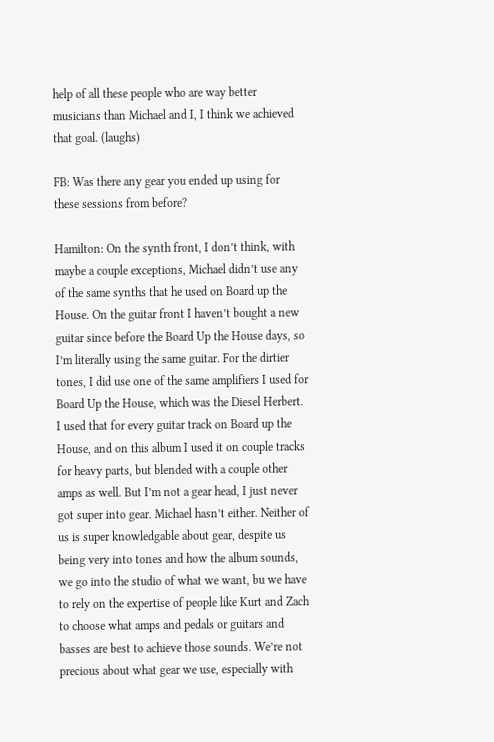help of all these people who are way better musicians than Michael and I, I think we achieved that goal. (laughs)

FB: Was there any gear you ended up using for these sessions from before?

Hamilton: On the synth front, I don’t think, with maybe a couple exceptions, Michael didn’t use any of the same synths that he used on Board up the House. On the guitar front I haven’t bought a new guitar since before the Board Up the House days, so I’m literally using the same guitar. For the dirtier tones, I did use one of the same amplifiers I used for Board Up the House, which was the Diesel Herbert. I used that for every guitar track on Board up the House, and on this album I used it on couple tracks for heavy parts, but blended with a couple other amps as well. But I’m not a gear head, I just never got super into gear. Michael hasn’t either. Neither of us is super knowledgable about gear, despite us being very into tones and how the album sounds, we go into the studio of what we want, bu we have to rely on the expertise of people like Kurt and Zach to choose what amps and pedals or guitars and basses are best to achieve those sounds. We’re not precious about what gear we use, especially with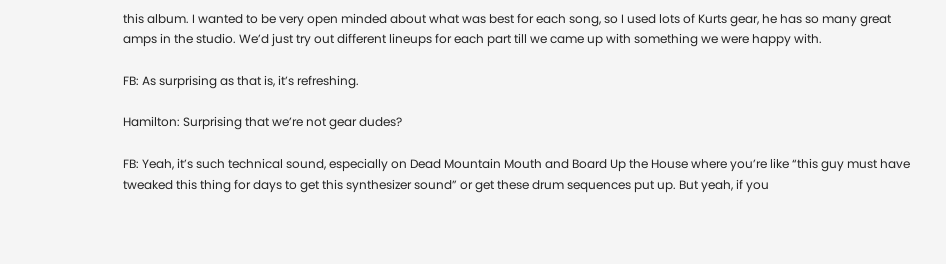this album. I wanted to be very open minded about what was best for each song, so I used lots of Kurts gear, he has so many great amps in the studio. We’d just try out different lineups for each part till we came up with something we were happy with.

FB: As surprising as that is, it’s refreshing.

Hamilton: Surprising that we’re not gear dudes?

FB: Yeah, it’s such technical sound, especially on Dead Mountain Mouth and Board Up the House where you’re like “this guy must have tweaked this thing for days to get this synthesizer sound” or get these drum sequences put up. But yeah, if you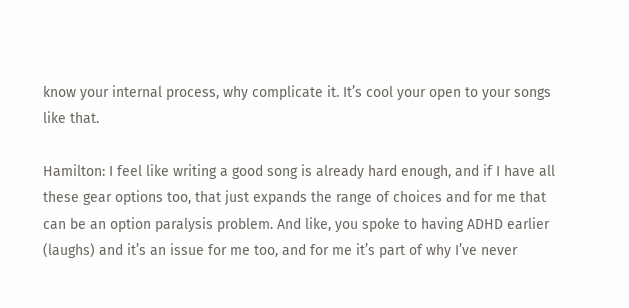know your internal process, why complicate it. It’s cool your open to your songs like that.

Hamilton: I feel like writing a good song is already hard enough, and if I have all these gear options too, that just expands the range of choices and for me that can be an option paralysis problem. And like, you spoke to having ADHD earlier (laughs) and it’s an issue for me too, and for me it’s part of why I’ve never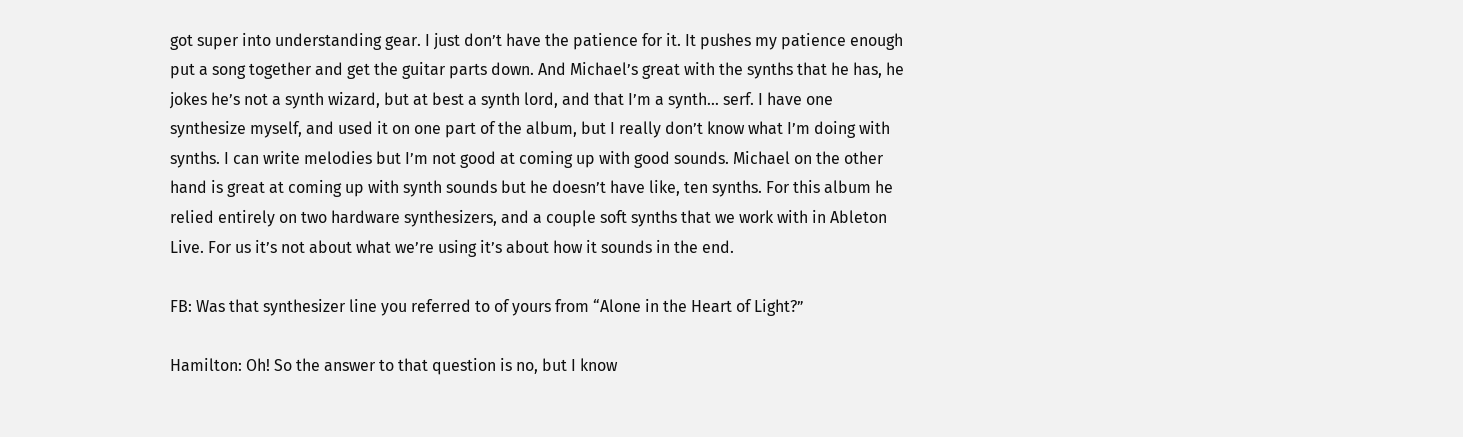got super into understanding gear. I just don’t have the patience for it. It pushes my patience enough put a song together and get the guitar parts down. And Michael’s great with the synths that he has, he jokes he’s not a synth wizard, but at best a synth lord, and that I’m a synth… serf. I have one synthesize myself, and used it on one part of the album, but I really don’t know what I’m doing with synths. I can write melodies but I’m not good at coming up with good sounds. Michael on the other hand is great at coming up with synth sounds but he doesn’t have like, ten synths. For this album he relied entirely on two hardware synthesizers, and a couple soft synths that we work with in Ableton Live. For us it’s not about what we’re using it’s about how it sounds in the end.

FB: Was that synthesizer line you referred to of yours from “Alone in the Heart of Light?”

Hamilton: Oh! So the answer to that question is no, but I know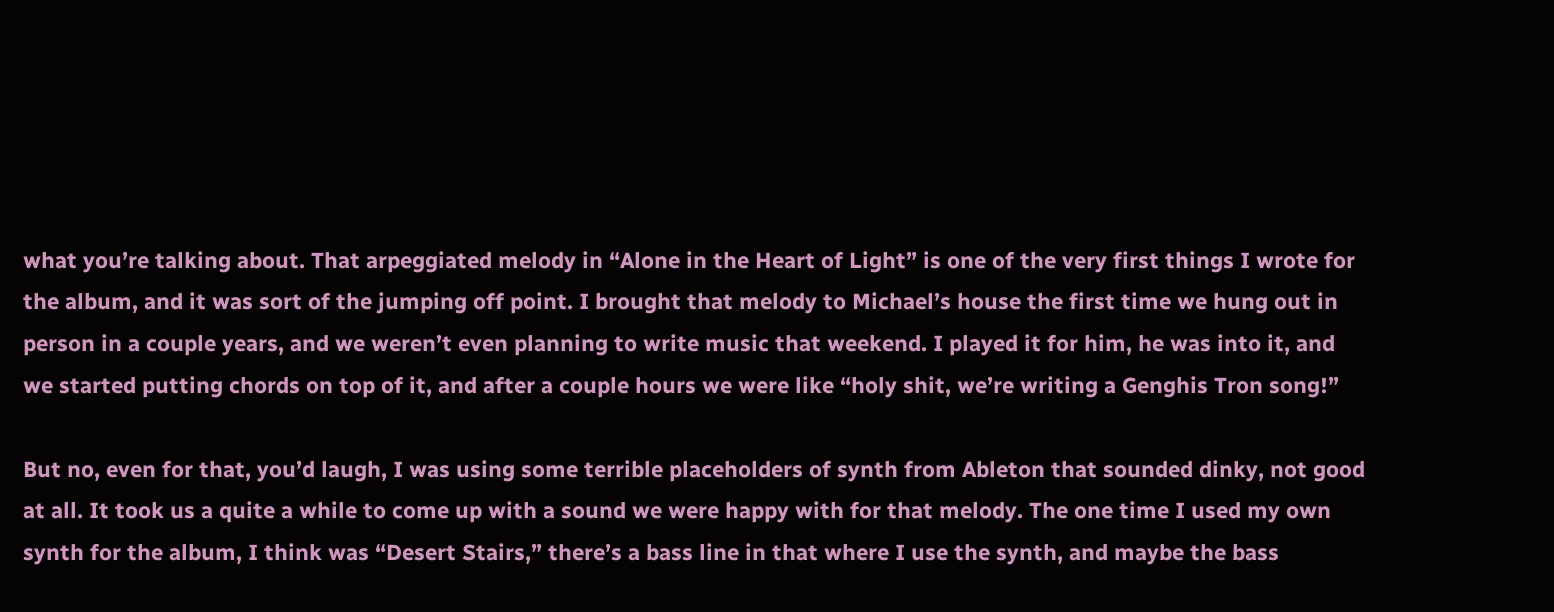what you’re talking about. That arpeggiated melody in “Alone in the Heart of Light” is one of the very first things I wrote for the album, and it was sort of the jumping off point. I brought that melody to Michael’s house the first time we hung out in person in a couple years, and we weren’t even planning to write music that weekend. I played it for him, he was into it, and we started putting chords on top of it, and after a couple hours we were like “holy shit, we’re writing a Genghis Tron song!”

But no, even for that, you’d laugh, I was using some terrible placeholders of synth from Ableton that sounded dinky, not good at all. It took us a quite a while to come up with a sound we were happy with for that melody. The one time I used my own synth for the album, I think was “Desert Stairs,” there’s a bass line in that where I use the synth, and maybe the bass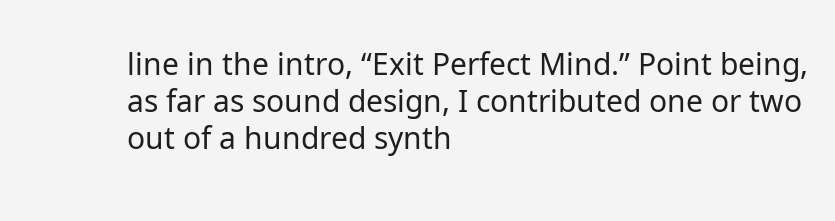line in the intro, “Exit Perfect Mind.” Point being, as far as sound design, I contributed one or two out of a hundred synth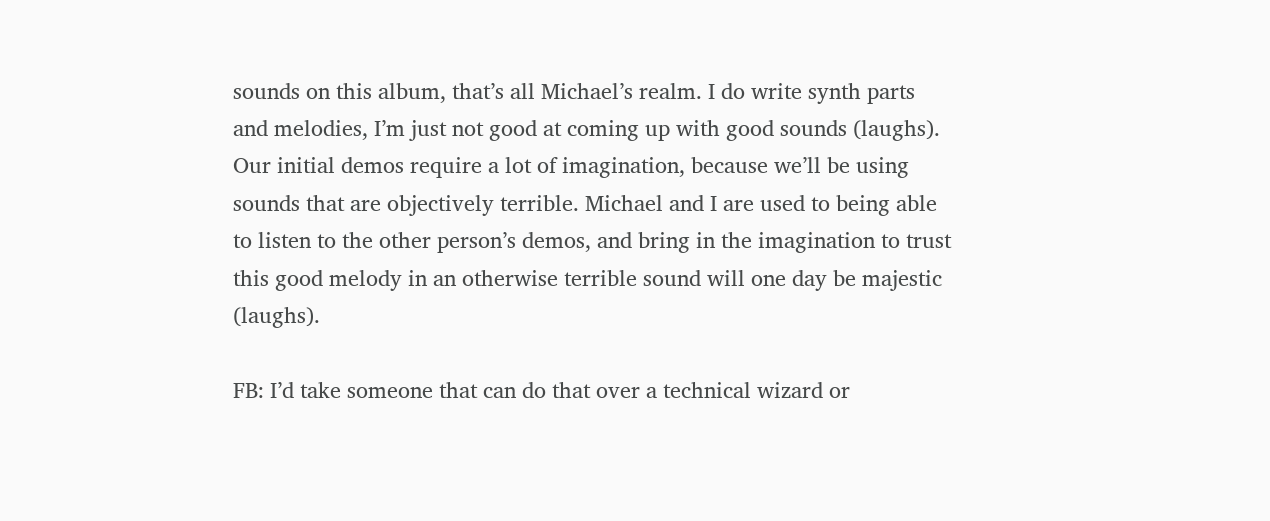sounds on this album, that’s all Michael’s realm. I do write synth parts and melodies, I’m just not good at coming up with good sounds (laughs). Our initial demos require a lot of imagination, because we’ll be using sounds that are objectively terrible. Michael and I are used to being able to listen to the other person’s demos, and bring in the imagination to trust this good melody in an otherwise terrible sound will one day be majestic (laughs).

FB: I’d take someone that can do that over a technical wizard or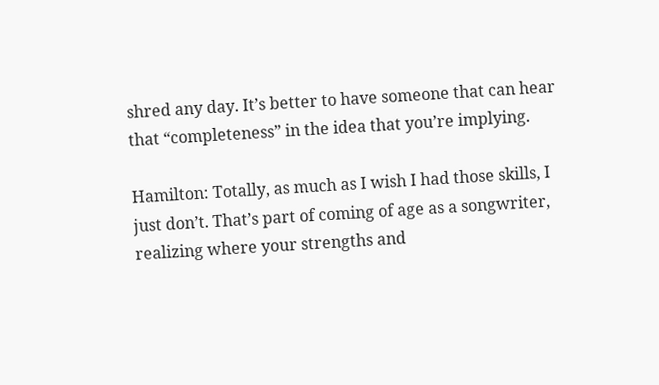shred any day. It’s better to have someone that can hear that “completeness” in the idea that you’re implying.

Hamilton: Totally, as much as I wish I had those skills, I just don’t. That’s part of coming of age as a songwriter, realizing where your strengths and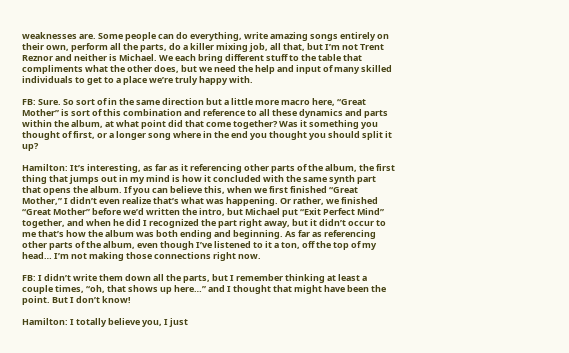weaknesses are. Some people can do everything, write amazing songs entirely on their own, perform all the parts, do a killer mixing job, all that, but I’m not Trent Reznor and neither is Michael. We each bring different stuff to the table that compliments what the other does, but we need the help and input of many skilled individuals to get to a place we’re truly happy with.

FB: Sure. So sort of in the same direction but a little more macro here, “Great Mother” is sort of this combination and reference to all these dynamics and parts within the album, at what point did that come together? Was it something you thought of first, or a longer song where in the end you thought you should split it up?

Hamilton: It’s interesting, as far as it referencing other parts of the album, the first thing that jumps out in my mind is how it concluded with the same synth part that opens the album. If you can believe this, when we first finished “Great Mother,” I didn’t even realize that’s what was happening. Or rather, we finished “Great Mother” before we’d written the intro, but Michael put “Exit Perfect Mind” together, and when he did I recognized the part right away, but it didn’t occur to me that’s how the album was both ending and beginning. As far as referencing other parts of the album, even though I’ve listened to it a ton, off the top of my head… I’m not making those connections right now.

FB: I didn’t write them down all the parts, but I remember thinking at least a couple times, “oh, that shows up here…” and I thought that might have been the point. But I don’t know!

Hamilton: I totally believe you, I just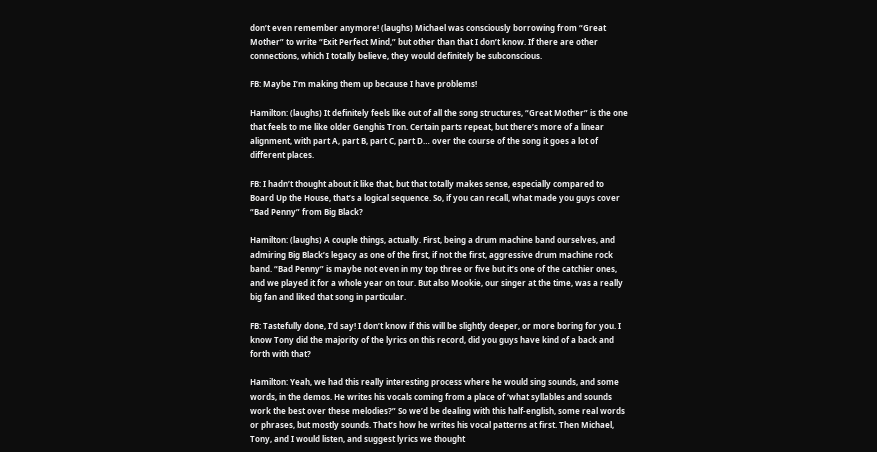don’t even remember anymore! (laughs) Michael was consciously borrowing from “Great Mother” to write “Exit Perfect Mind,” but other than that I don’t know. If there are other connections, which I totally believe, they would definitely be subconscious.

FB: Maybe I’m making them up because I have problems!

Hamilton: (laughs) It definitely feels like out of all the song structures, “Great Mother” is the one that feels to me like older Genghis Tron. Certain parts repeat, but there’s more of a linear alignment, with part A, part B, part C, part D… over the course of the song it goes a lot of different places.

FB: I hadn’t thought about it like that, but that totally makes sense, especially compared to Board Up the House, that’s a logical sequence. So, if you can recall, what made you guys cover “Bad Penny” from Big Black?

Hamilton: (laughs) A couple things, actually. First, being a drum machine band ourselves, and admiring Big Black’s legacy as one of the first, if not the first, aggressive drum machine rock band. “Bad Penny” is maybe not even in my top three or five but it’s one of the catchier ones, and we played it for a whole year on tour. But also Mookie, our singer at the time, was a really big fan and liked that song in particular.

FB: Tastefully done, I’d say! I don’t know if this will be slightly deeper, or more boring for you. I know Tony did the majority of the lyrics on this record, did you guys have kind of a back and forth with that?

Hamilton: Yeah, we had this really interesting process where he would sing sounds, and some words, in the demos. He writes his vocals coming from a place of ‘what syllables and sounds work the best over these melodies?” So we’d be dealing with this half-english, some real words or phrases, but mostly sounds. That’s how he writes his vocal patterns at first. Then Michael, Tony, and I would listen, and suggest lyrics we thought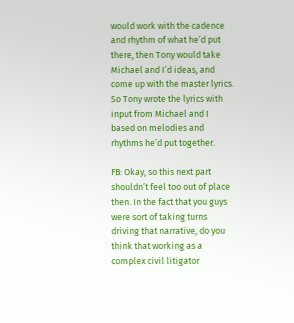would work with the cadence and rhythm of what he’d put there, then Tony would take Michael and I’d ideas, and come up with the master lyrics. So Tony wrote the lyrics with input from Michael and I based on melodies and rhythms he’d put together.

FB: Okay, so this next part shouldn’t feel too out of place then. In the fact that you guys were sort of taking turns driving that narrative, do you think that working as a complex civil litigator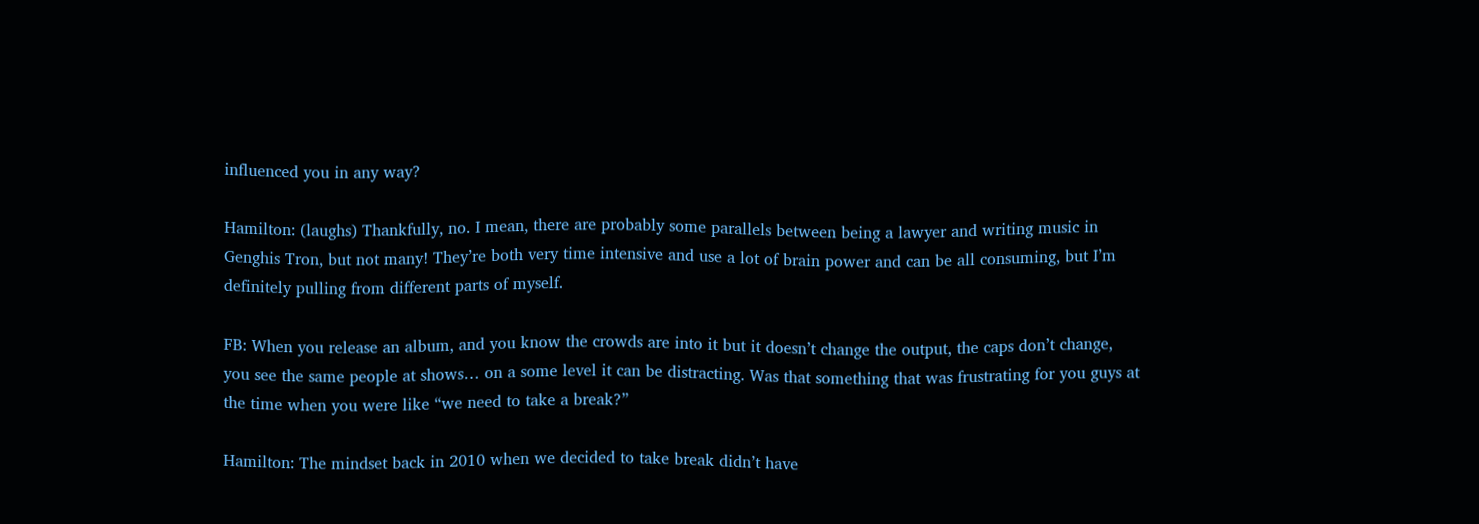influenced you in any way?

Hamilton: (laughs) Thankfully, no. I mean, there are probably some parallels between being a lawyer and writing music in Genghis Tron, but not many! They’re both very time intensive and use a lot of brain power and can be all consuming, but I’m definitely pulling from different parts of myself.

FB: When you release an album, and you know the crowds are into it but it doesn’t change the output, the caps don’t change, you see the same people at shows… on a some level it can be distracting. Was that something that was frustrating for you guys at the time when you were like “we need to take a break?”

Hamilton: The mindset back in 2010 when we decided to take break didn’t have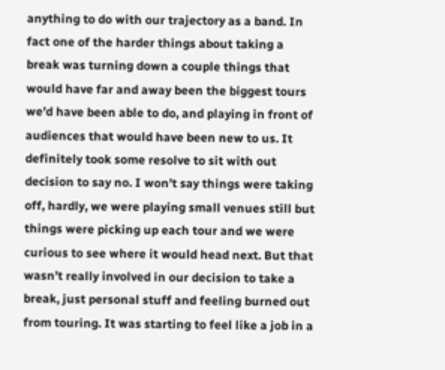anything to do with our trajectory as a band. In fact one of the harder things about taking a break was turning down a couple things that would have far and away been the biggest tours we’d have been able to do, and playing in front of audiences that would have been new to us. It definitely took some resolve to sit with out decision to say no. I won’t say things were taking off, hardly, we were playing small venues still but things were picking up each tour and we were curious to see where it would head next. But that wasn’t really involved in our decision to take a break, just personal stuff and feeling burned out from touring. It was starting to feel like a job in a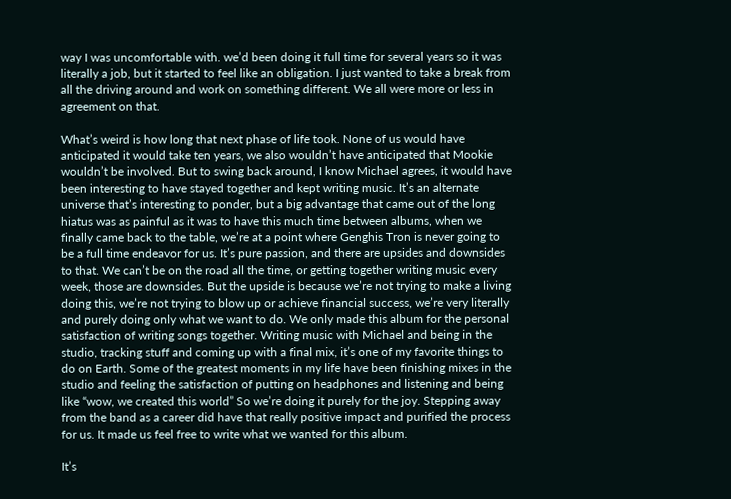way I was uncomfortable with. we’d been doing it full time for several years so it was literally a job, but it started to feel like an obligation. I just wanted to take a break from all the driving around and work on something different. We all were more or less in agreement on that.

What’s weird is how long that next phase of life took. None of us would have anticipated it would take ten years, we also wouldn’t have anticipated that Mookie wouldn’t be involved. But to swing back around, I know Michael agrees, it would have been interesting to have stayed together and kept writing music. It’s an alternate universe that’s interesting to ponder, but a big advantage that came out of the long hiatus was as painful as it was to have this much time between albums, when we finally came back to the table, we’re at a point where Genghis Tron is never going to be a full time endeavor for us. It’s pure passion, and there are upsides and downsides to that. We can’t be on the road all the time, or getting together writing music every week, those are downsides. But the upside is because we’re not trying to make a living doing this, we’re not trying to blow up or achieve financial success, we’re very literally and purely doing only what we want to do. We only made this album for the personal satisfaction of writing songs together. Writing music with Michael and being in the studio, tracking stuff and coming up with a final mix, it’s one of my favorite things to do on Earth. Some of the greatest moments in my life have been finishing mixes in the studio and feeling the satisfaction of putting on headphones and listening and being like “wow, we created this world” So we’re doing it purely for the joy. Stepping away from the band as a career did have that really positive impact and purified the process for us. It made us feel free to write what we wanted for this album.

It’s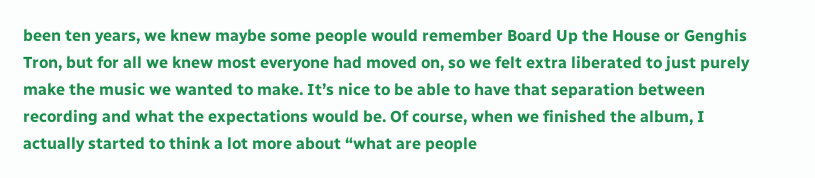been ten years, we knew maybe some people would remember Board Up the House or Genghis Tron, but for all we knew most everyone had moved on, so we felt extra liberated to just purely make the music we wanted to make. It’s nice to be able to have that separation between recording and what the expectations would be. Of course, when we finished the album, I actually started to think a lot more about “what are people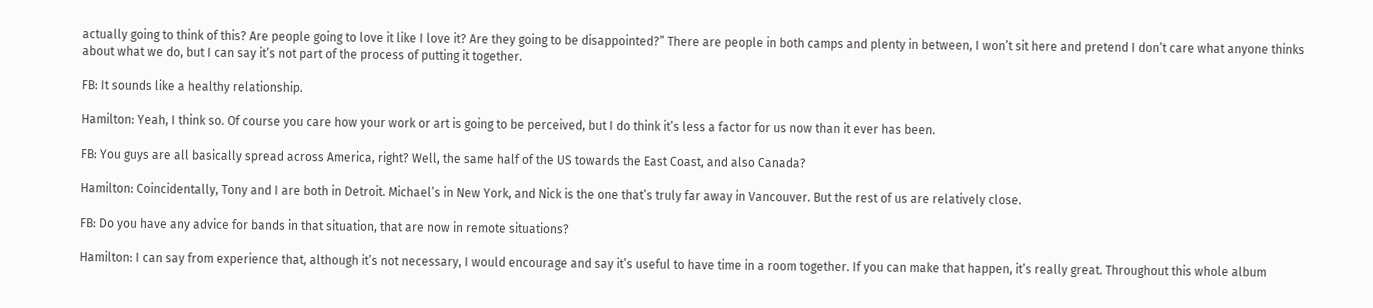actually going to think of this? Are people going to love it like I love it? Are they going to be disappointed?” There are people in both camps and plenty in between, I won’t sit here and pretend I don’t care what anyone thinks about what we do, but I can say it’s not part of the process of putting it together.

FB: It sounds like a healthy relationship.

Hamilton: Yeah, I think so. Of course you care how your work or art is going to be perceived, but I do think it’s less a factor for us now than it ever has been.

FB: You guys are all basically spread across America, right? Well, the same half of the US towards the East Coast, and also Canada?

Hamilton: Coincidentally, Tony and I are both in Detroit. Michael’s in New York, and Nick is the one that’s truly far away in Vancouver. But the rest of us are relatively close.

FB: Do you have any advice for bands in that situation, that are now in remote situations?

Hamilton: I can say from experience that, although it’s not necessary, I would encourage and say it’s useful to have time in a room together. If you can make that happen, it’s really great. Throughout this whole album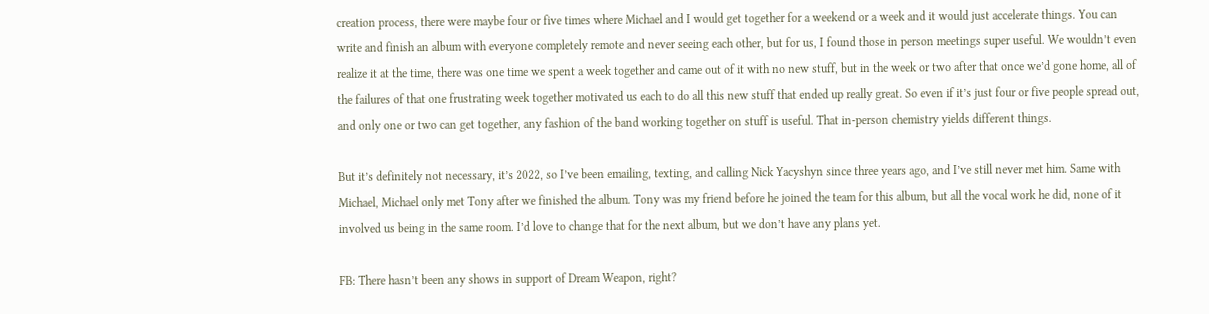creation process, there were maybe four or five times where Michael and I would get together for a weekend or a week and it would just accelerate things. You can write and finish an album with everyone completely remote and never seeing each other, but for us, I found those in person meetings super useful. We wouldn’t even realize it at the time, there was one time we spent a week together and came out of it with no new stuff, but in the week or two after that once we’d gone home, all of the failures of that one frustrating week together motivated us each to do all this new stuff that ended up really great. So even if it’s just four or five people spread out, and only one or two can get together, any fashion of the band working together on stuff is useful. That in-person chemistry yields different things.

But it’s definitely not necessary, it’s 2022, so I’ve been emailing, texting, and calling Nick Yacyshyn since three years ago, and I’ve still never met him. Same with Michael, Michael only met Tony after we finished the album. Tony was my friend before he joined the team for this album, but all the vocal work he did, none of it involved us being in the same room. I’d love to change that for the next album, but we don’t have any plans yet.

FB: There hasn’t been any shows in support of Dream Weapon, right?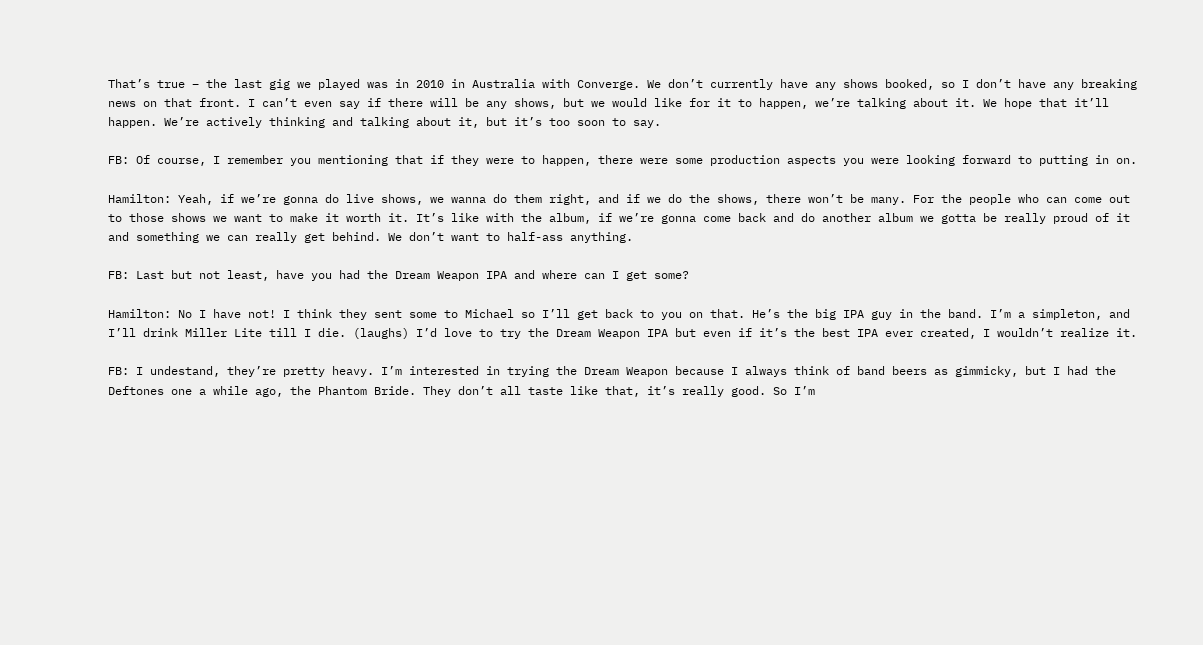That’s true – the last gig we played was in 2010 in Australia with Converge. We don’t currently have any shows booked, so I don’t have any breaking news on that front. I can’t even say if there will be any shows, but we would like for it to happen, we’re talking about it. We hope that it’ll happen. We’re actively thinking and talking about it, but it’s too soon to say.

FB: Of course, I remember you mentioning that if they were to happen, there were some production aspects you were looking forward to putting in on.

Hamilton: Yeah, if we’re gonna do live shows, we wanna do them right, and if we do the shows, there won’t be many. For the people who can come out to those shows we want to make it worth it. It’s like with the album, if we’re gonna come back and do another album we gotta be really proud of it and something we can really get behind. We don’t want to half-ass anything.

FB: Last but not least, have you had the Dream Weapon IPA and where can I get some?

Hamilton: No I have not! I think they sent some to Michael so I’ll get back to you on that. He’s the big IPA guy in the band. I’m a simpleton, and I’ll drink Miller Lite till I die. (laughs) I’d love to try the Dream Weapon IPA but even if it’s the best IPA ever created, I wouldn’t realize it.

FB: I undestand, they’re pretty heavy. I’m interested in trying the Dream Weapon because I always think of band beers as gimmicky, but I had the Deftones one a while ago, the Phantom Bride. They don’t all taste like that, it’s really good. So I’m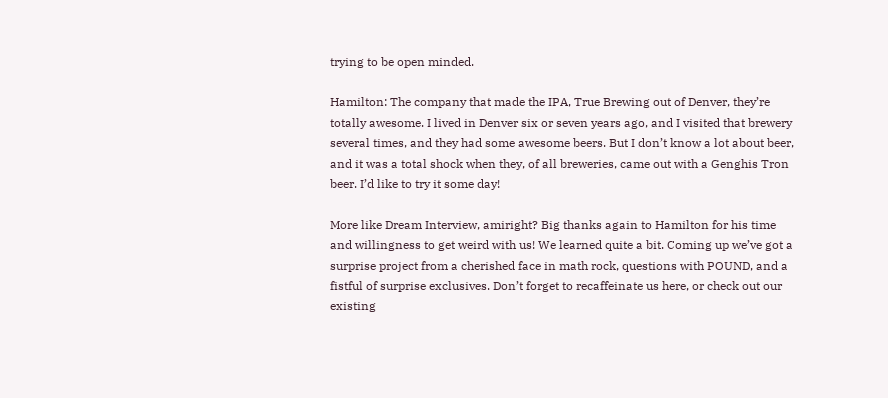trying to be open minded.

Hamilton: The company that made the IPA, True Brewing out of Denver, they’re totally awesome. I lived in Denver six or seven years ago, and I visited that brewery several times, and they had some awesome beers. But I don’t know a lot about beer, and it was a total shock when they, of all breweries, came out with a Genghis Tron beer. I’d like to try it some day!

More like Dream Interview, amiright? Big thanks again to Hamilton for his time and willingness to get weird with us! We learned quite a bit. Coming up we’ve got a surprise project from a cherished face in math rock, questions with POUND, and a fistful of surprise exclusives. Don’t forget to recaffeinate us here, or check out our existing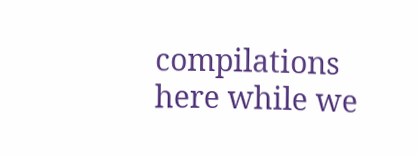compilations here while we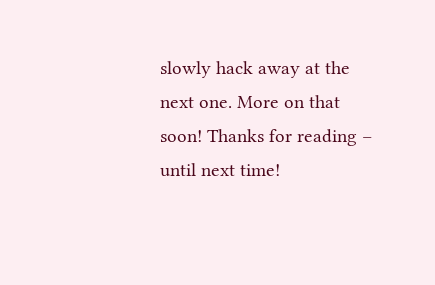slowly hack away at the next one. More on that soon! Thanks for reading – until next time!